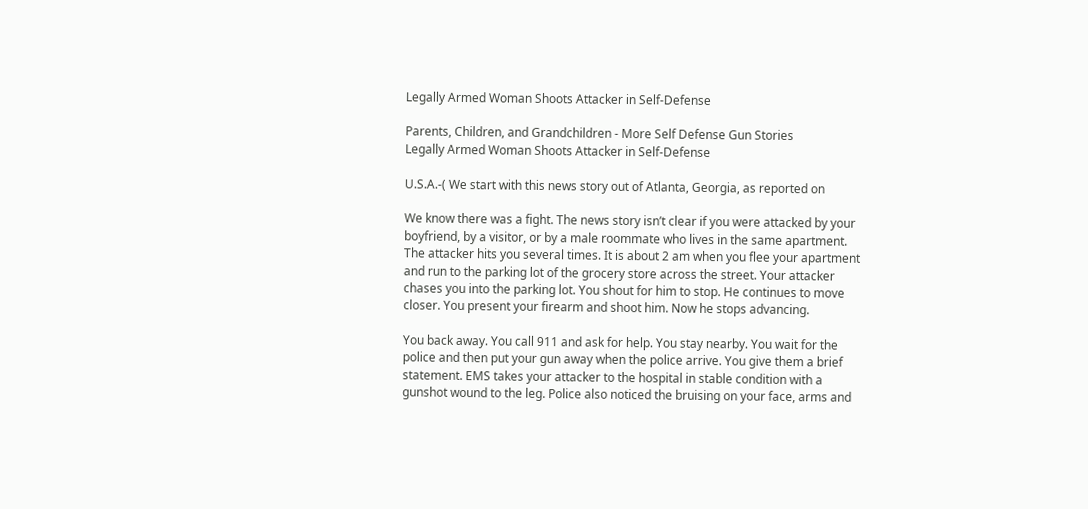Legally Armed Woman Shoots Attacker in Self-Defense

Parents, Children, and Grandchildren - More Self Defense Gun Stories
Legally Armed Woman Shoots Attacker in Self-Defense

U.S.A.-( We start with this news story out of Atlanta, Georgia, as reported on

We know there was a fight. The news story isn’t clear if you were attacked by your boyfriend, by a visitor, or by a male roommate who lives in the same apartment. The attacker hits you several times. It is about 2 am when you flee your apartment and run to the parking lot of the grocery store across the street. Your attacker chases you into the parking lot. You shout for him to stop. He continues to move closer. You present your firearm and shoot him. Now he stops advancing.

You back away. You call 911 and ask for help. You stay nearby. You wait for the police and then put your gun away when the police arrive. You give them a brief statement. EMS takes your attacker to the hospital in stable condition with a gunshot wound to the leg. Police also noticed the bruising on your face, arms and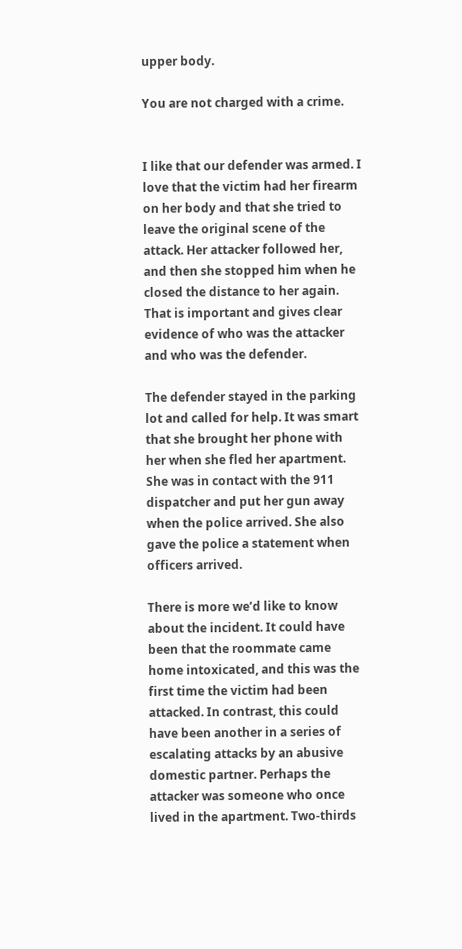upper body.

You are not charged with a crime.


I like that our defender was armed. I love that the victim had her firearm on her body and that she tried to leave the original scene of the attack. Her attacker followed her, and then she stopped him when he closed the distance to her again. That is important and gives clear evidence of who was the attacker and who was the defender.

The defender stayed in the parking lot and called for help. It was smart that she brought her phone with her when she fled her apartment. She was in contact with the 911 dispatcher and put her gun away when the police arrived. She also gave the police a statement when officers arrived.

There is more we’d like to know about the incident. It could have been that the roommate came home intoxicated, and this was the first time the victim had been attacked. In contrast, this could have been another in a series of escalating attacks by an abusive domestic partner. Perhaps the attacker was someone who once lived in the apartment. Two-thirds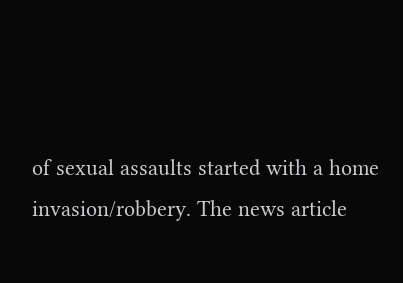of sexual assaults started with a home invasion/robbery. The news article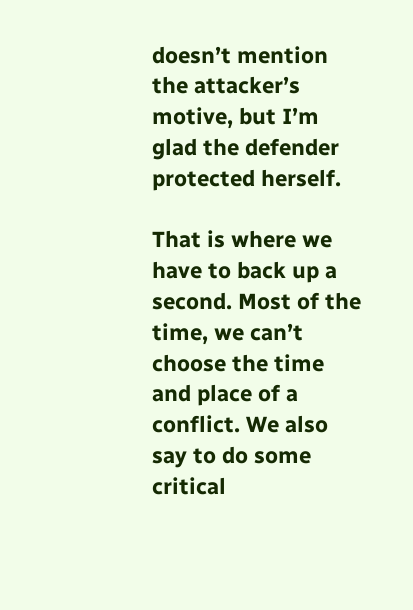doesn’t mention the attacker’s motive, but I’m glad the defender protected herself.

That is where we have to back up a second. Most of the time, we can’t choose the time and place of a conflict. We also say to do some critical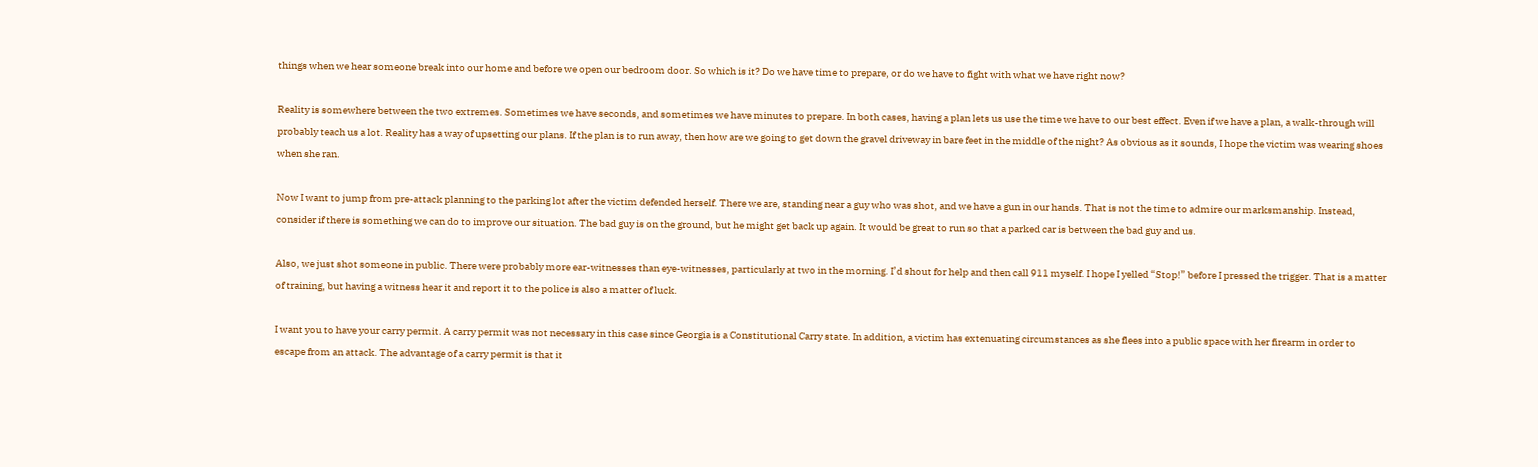things when we hear someone break into our home and before we open our bedroom door. So which is it? Do we have time to prepare, or do we have to fight with what we have right now?

Reality is somewhere between the two extremes. Sometimes we have seconds, and sometimes we have minutes to prepare. In both cases, having a plan lets us use the time we have to our best effect. Even if we have a plan, a walk-through will probably teach us a lot. Reality has a way of upsetting our plans. If the plan is to run away, then how are we going to get down the gravel driveway in bare feet in the middle of the night? As obvious as it sounds, I hope the victim was wearing shoes when she ran.

Now I want to jump from pre-attack planning to the parking lot after the victim defended herself. There we are, standing near a guy who was shot, and we have a gun in our hands. That is not the time to admire our marksmanship. Instead, consider if there is something we can do to improve our situation. The bad guy is on the ground, but he might get back up again. It would be great to run so that a parked car is between the bad guy and us.

Also, we just shot someone in public. There were probably more ear-witnesses than eye-witnesses, particularly at two in the morning. I’d shout for help and then call 911 myself. I hope I yelled “Stop!” before I pressed the trigger. That is a matter of training, but having a witness hear it and report it to the police is also a matter of luck.

I want you to have your carry permit. A carry permit was not necessary in this case since Georgia is a Constitutional Carry state. In addition, a victim has extenuating circumstances as she flees into a public space with her firearm in order to escape from an attack. The advantage of a carry permit is that it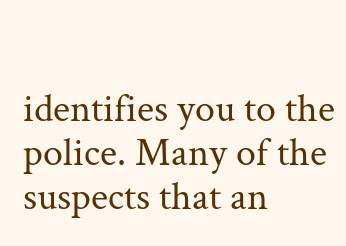identifies you to the police. Many of the suspects that an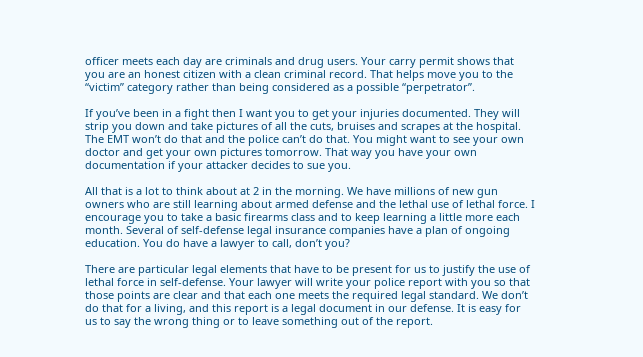officer meets each day are criminals and drug users. Your carry permit shows that you are an honest citizen with a clean criminal record. That helps move you to the “victim” category rather than being considered as a possible “perpetrator”.

If you’ve been in a fight then I want you to get your injuries documented. They will strip you down and take pictures of all the cuts, bruises and scrapes at the hospital. The EMT won’t do that and the police can’t do that. You might want to see your own doctor and get your own pictures tomorrow. That way you have your own documentation if your attacker decides to sue you.

All that is a lot to think about at 2 in the morning. We have millions of new gun owners who are still learning about armed defense and the lethal use of lethal force. I encourage you to take a basic firearms class and to keep learning a little more each month. Several of self-defense legal insurance companies have a plan of ongoing education. You do have a lawyer to call, don’t you?

There are particular legal elements that have to be present for us to justify the use of lethal force in self-defense. Your lawyer will write your police report with you so that those points are clear and that each one meets the required legal standard. We don’t do that for a living, and this report is a legal document in our defense. It is easy for us to say the wrong thing or to leave something out of the report.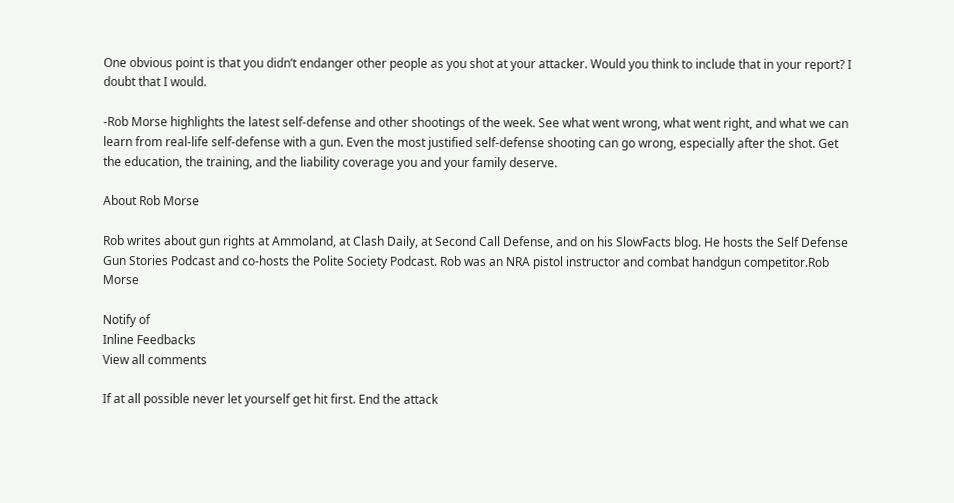One obvious point is that you didn’t endanger other people as you shot at your attacker. Would you think to include that in your report? I doubt that I would.

-Rob Morse highlights the latest self-defense and other shootings of the week. See what went wrong, what went right, and what we can learn from real-life self-defense with a gun. Even the most justified self-defense shooting can go wrong, especially after the shot. Get the education, the training, and the liability coverage you and your family deserve.

About Rob Morse

Rob writes about gun rights at Ammoland, at Clash Daily, at Second Call Defense, and on his SlowFacts blog. He hosts the Self Defense Gun Stories Podcast and co-hosts the Polite Society Podcast. Rob was an NRA pistol instructor and combat handgun competitor.Rob Morse

Notify of
Inline Feedbacks
View all comments

If at all possible never let yourself get hit first. End the attack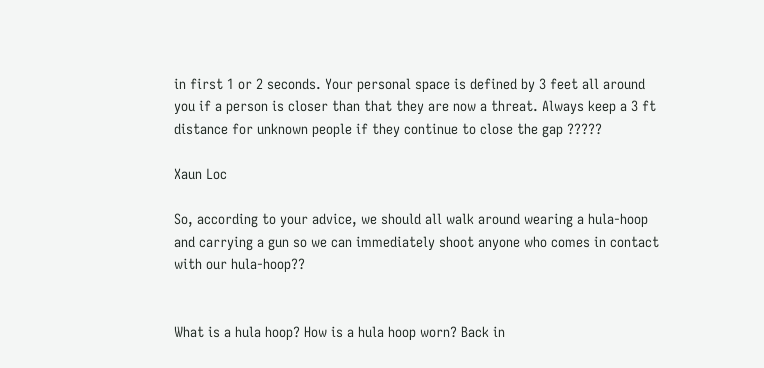in first 1 or 2 seconds. Your personal space is defined by 3 feet all around you if a person is closer than that they are now a threat. Always keep a 3 ft distance for unknown people if they continue to close the gap ?????

Xaun Loc

So, according to your advice, we should all walk around wearing a hula-hoop and carrying a gun so we can immediately shoot anyone who comes in contact with our hula-hoop??


What is a hula hoop? How is a hula hoop worn? Back in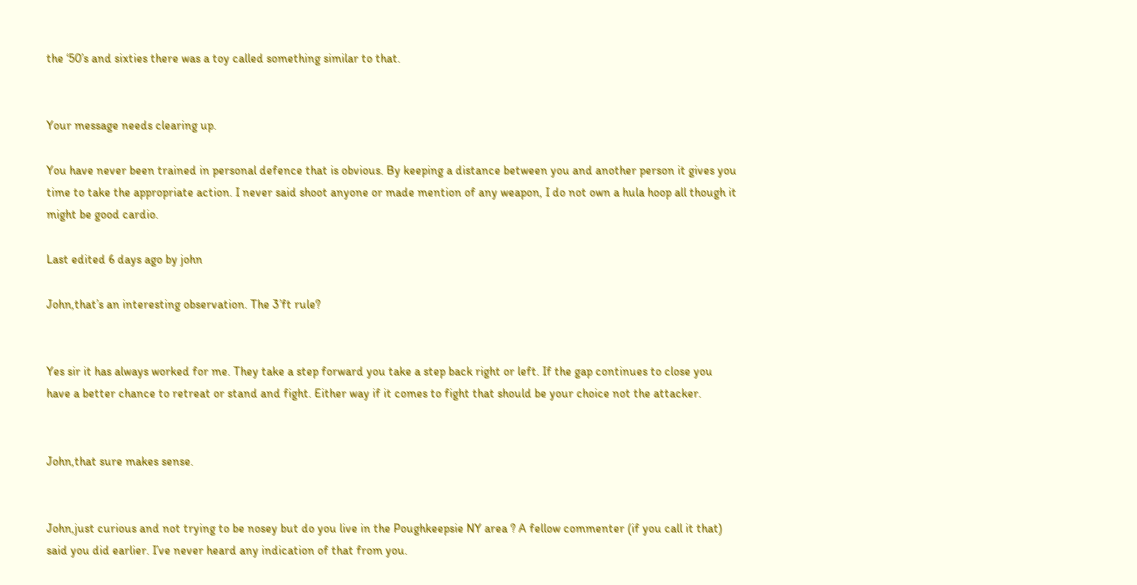the ‘50’s and sixties there was a toy called something similar to that.


Your message needs clearing up.

You have never been trained in personal defence that is obvious. By keeping a distance between you and another person it gives you time to take the appropriate action. I never said shoot anyone or made mention of any weapon, I do not own a hula hoop all though it might be good cardio.

Last edited 6 days ago by john

John,that’s an interesting observation. The 3’ft rule?


Yes sir it has always worked for me. They take a step forward you take a step back right or left. If the gap continues to close you have a better chance to retreat or stand and fight. Either way if it comes to fight that should be your choice not the attacker.


John,that sure makes sense.


John,just curious and not trying to be nosey but do you live in the Poughkeepsie NY area ? A fellow commenter (if you call it that) said you did earlier. I’ve never heard any indication of that from you.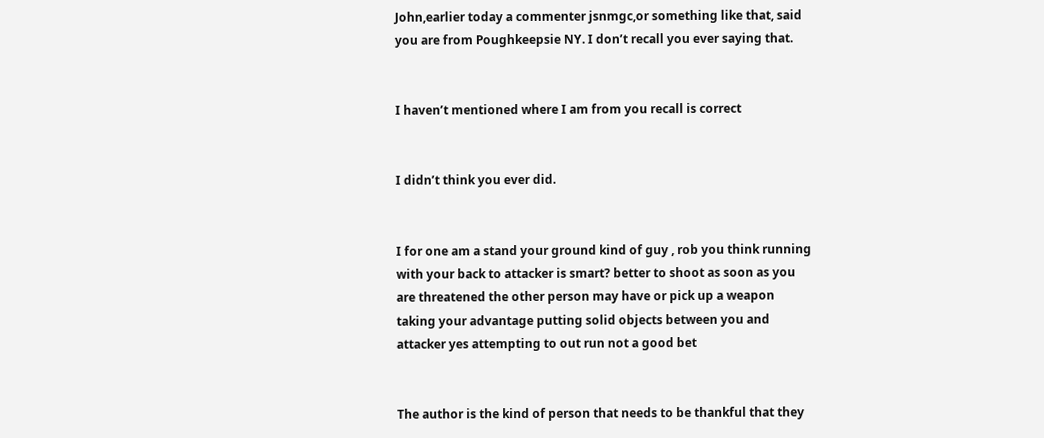John,earlier today a commenter jsnmgc,or something like that, said you are from Poughkeepsie NY. I don’t recall you ever saying that.


I haven’t mentioned where I am from you recall is correct


I didn’t think you ever did.


I for one am a stand your ground kind of guy , rob you think running with your back to attacker is smart? better to shoot as soon as you are threatened the other person may have or pick up a weapon taking your advantage putting solid objects between you and attacker yes attempting to out run not a good bet


The author is the kind of person that needs to be thankful that they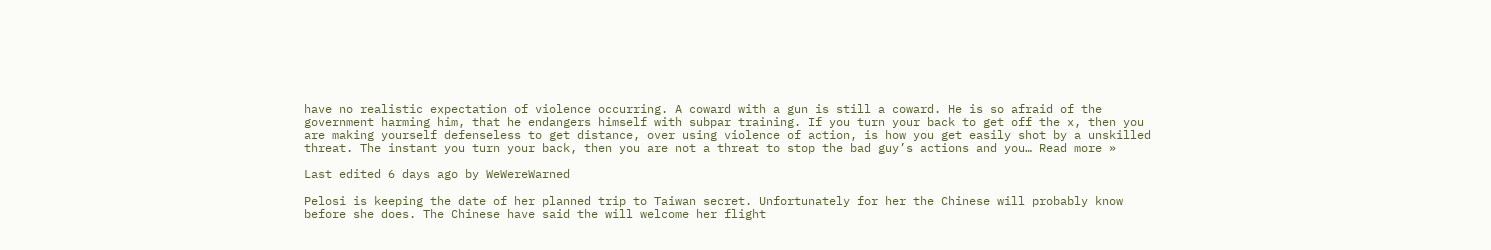have no realistic expectation of violence occurring. A coward with a gun is still a coward. He is so afraid of the government harming him, that he endangers himself with subpar training. If you turn your back to get off the x, then you are making yourself defenseless to get distance, over using violence of action, is how you get easily shot by a unskilled threat. The instant you turn your back, then you are not a threat to stop the bad guy’s actions and you… Read more »

Last edited 6 days ago by WeWereWarned

Pelosi is keeping the date of her planned trip to Taiwan secret. Unfortunately for her the Chinese will probably know before she does. The Chinese have said the will welcome her flight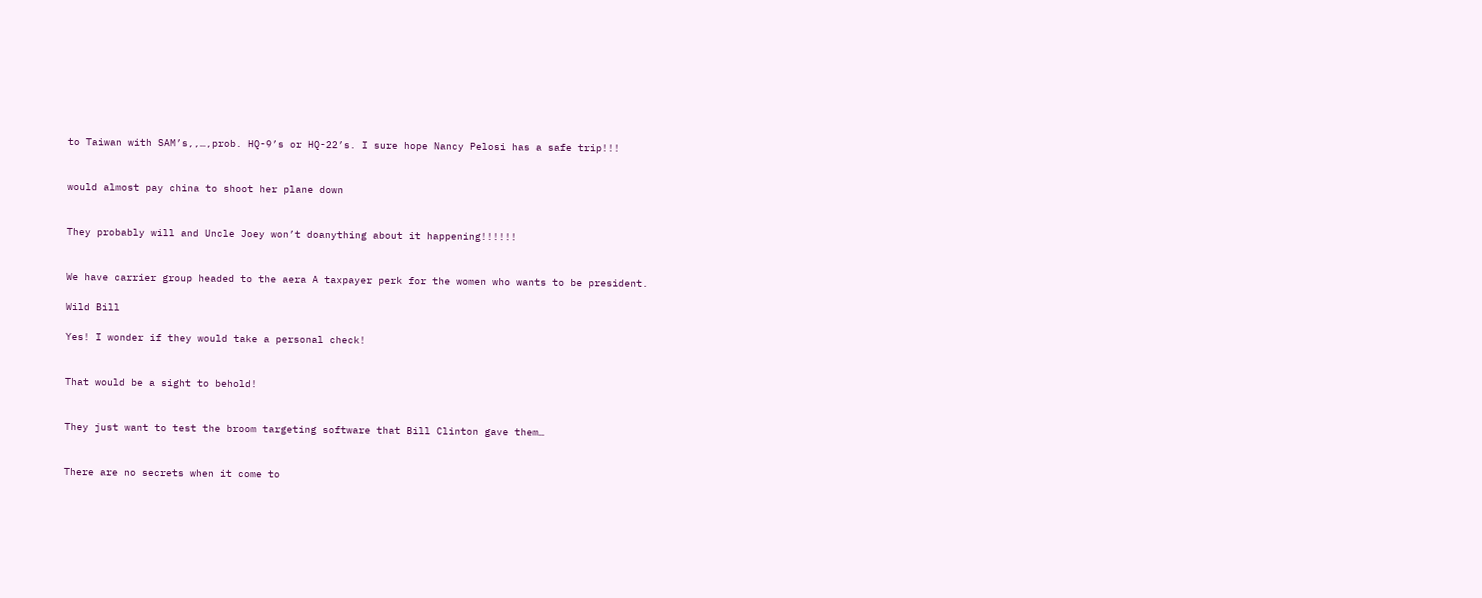to Taiwan with SAM’s,,…,prob. HQ-9’s or HQ-22’s. I sure hope Nancy Pelosi has a safe trip!!!


would almost pay china to shoot her plane down


They probably will and Uncle Joey won’t doanything about it happening!!!!!!


We have carrier group headed to the aera A taxpayer perk for the women who wants to be president.

Wild Bill

Yes! I wonder if they would take a personal check!


That would be a sight to behold!


They just want to test the broom targeting software that Bill Clinton gave them…


There are no secrets when it come to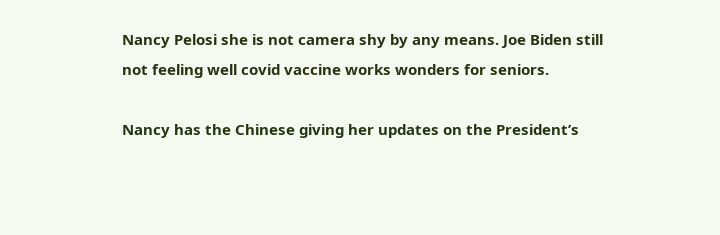Nancy Pelosi she is not camera shy by any means. Joe Biden still not feeling well covid vaccine works wonders for seniors.

Nancy has the Chinese giving her updates on the President’s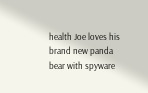health Joe loves his brand new panda bear with spyware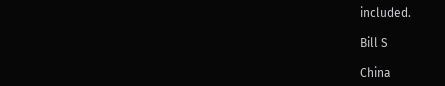included.

Bill S

China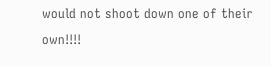would not shoot down one of their own!!!!